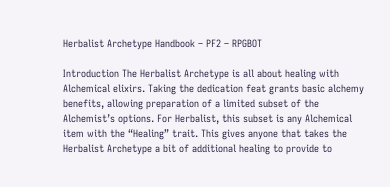Herbalist Archetype Handbook – PF2 – RPGBOT

Introduction The Herbalist Archetype is all about healing with Alchemical elixirs. Taking the dedication feat grants basic alchemy benefits, allowing preparation of a limited subset of the Alchemist’s options. For Herbalist, this subset is any Alchemical item with the “Healing” trait. This gives anyone that takes the Herbalist Archetype a bit of additional healing to provide to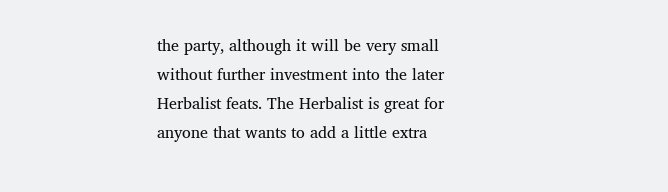the party, although it will be very small without further investment into the later Herbalist feats. The Herbalist is great for anyone that wants to add a little extra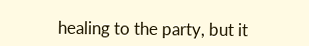healing to the party, but it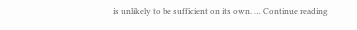is unlikely to be sufficient on its own. … Continue reading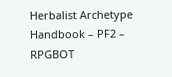Herbalist Archetype Handbook – PF2 – RPGBOT